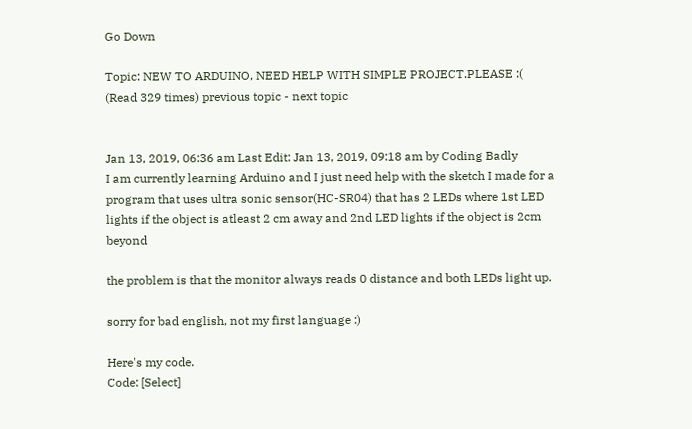Go Down

Topic: NEW TO ARDUINO, NEED HELP WITH SIMPLE PROJECT.PLEASE :( (Read 329 times) previous topic - next topic


Jan 13, 2019, 06:36 am Last Edit: Jan 13, 2019, 09:18 am by Coding Badly
I am currently learning Arduino and I just need help with the sketch I made for a program that uses ultra sonic sensor(HC-SR04) that has 2 LEDs where 1st LED lights if the object is atleast 2 cm away and 2nd LED lights if the object is 2cm beyond

the problem is that the monitor always reads 0 distance and both LEDs light up.

sorry for bad english, not my first language :)

Here's my code.
Code: [Select]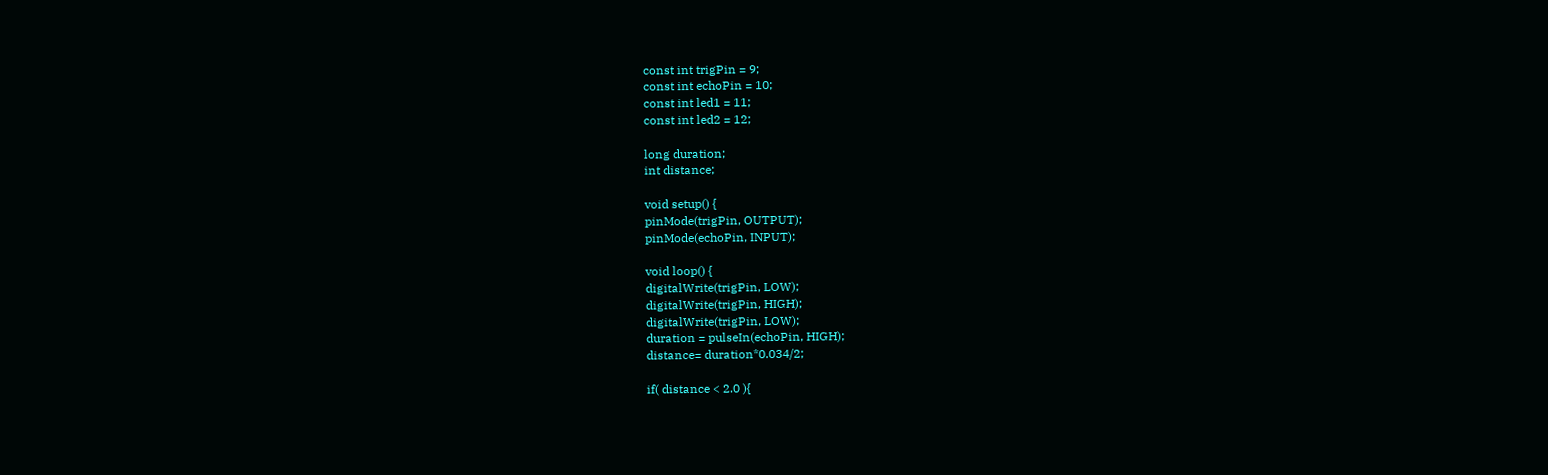const int trigPin = 9;
const int echoPin = 10;
const int led1 = 11;
const int led2 = 12;

long duration;
int distance;

void setup() {
pinMode(trigPin, OUTPUT);
pinMode(echoPin, INPUT);

void loop() {
digitalWrite(trigPin, LOW);
digitalWrite(trigPin, HIGH);
digitalWrite(trigPin, LOW);
duration = pulseIn(echoPin, HIGH);
distance= duration*0.034/2;

if( distance < 2.0 ){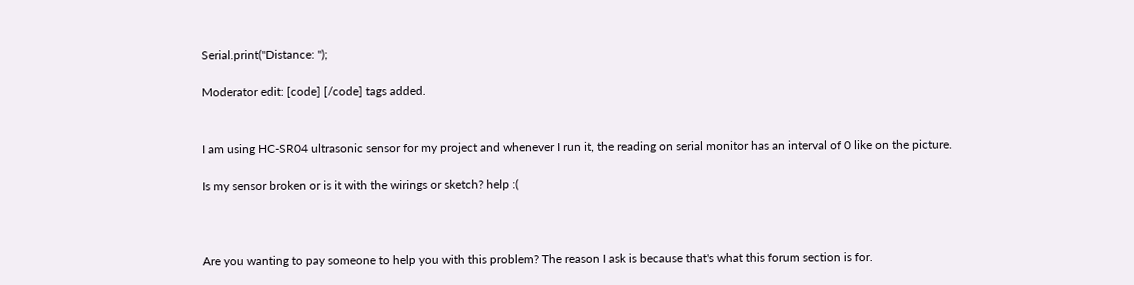Serial.print("Distance: ");

Moderator edit: [code] [/code] tags added.


I am using HC-SR04 ultrasonic sensor for my project and whenever I run it, the reading on serial monitor has an interval of 0 like on the picture.

Is my sensor broken or is it with the wirings or sketch? help :(



Are you wanting to pay someone to help you with this problem? The reason I ask is because that's what this forum section is for.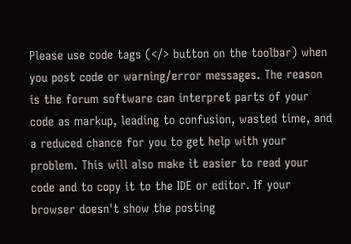Please use code tags (</> button on the toolbar) when you post code or warning/error messages. The reason is the forum software can interpret parts of your code as markup, leading to confusion, wasted time, and a reduced chance for you to get help with your problem. This will also make it easier to read your code and to copy it to the IDE or editor. If your browser doesn't show the posting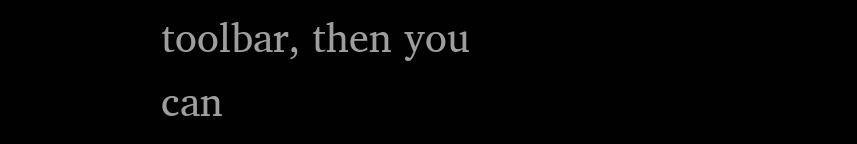toolbar, then you can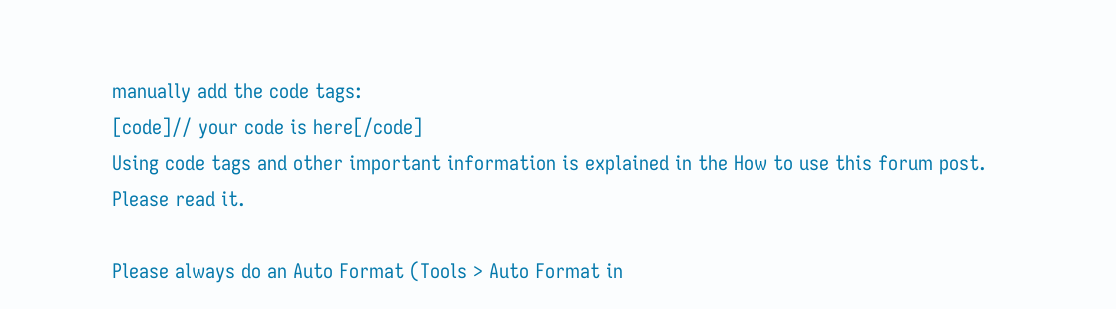manually add the code tags:
[code]// your code is here[/code]
Using code tags and other important information is explained in the How to use this forum post. Please read it.

Please always do an Auto Format (Tools > Auto Format in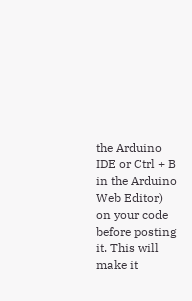the Arduino IDE or Ctrl + B in the Arduino Web Editor) on your code before posting it. This will make it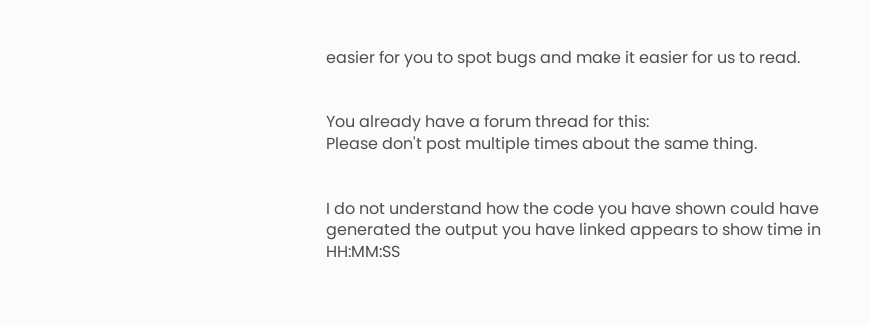easier for you to spot bugs and make it easier for us to read.


You already have a forum thread for this:
Please don't post multiple times about the same thing.


I do not understand how the code you have shown could have generated the output you have linked appears to show time in HH:MM:SS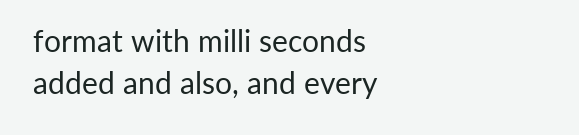format with milli seconds added and also, and every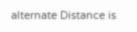alternate Distance is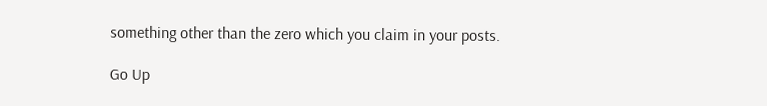something other than the zero which you claim in your posts.

Go Up